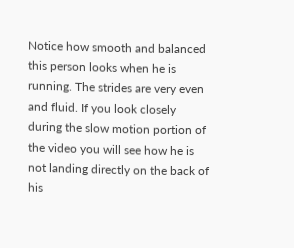Notice how smooth and balanced this person looks when he is running. The strides are very even and fluid. If you look closely during the slow motion portion of the video you will see how he is not landing directly on the back of his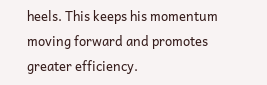heels. This keeps his momentum moving forward and promotes greater efficiency.